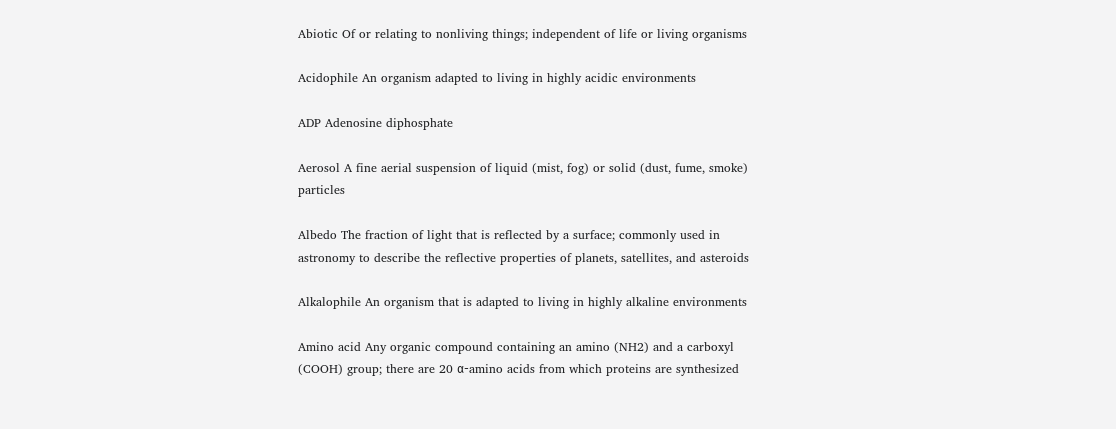Abiotic Of or relating to nonliving things; independent of life or living organisms

Acidophile An organism adapted to living in highly acidic environments

ADP Adenosine diphosphate

Aerosol A fine aerial suspension of liquid (mist, fog) or solid (dust, fume, smoke) particles

Albedo The fraction of light that is reflected by a surface; commonly used in astronomy to describe the reflective properties of planets, satellites, and asteroids

Alkalophile An organism that is adapted to living in highly alkaline environments

Amino acid Any organic compound containing an amino (NH2) and a carboxyl (COOH) group; there are 20 α-amino acids from which proteins are synthesized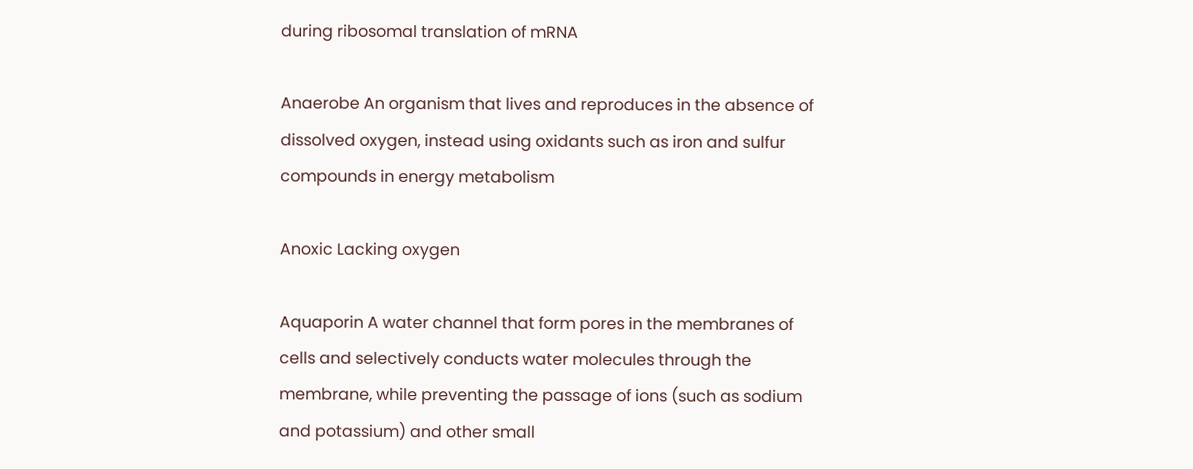during ribosomal translation of mRNA

Anaerobe An organism that lives and reproduces in the absence of dissolved oxygen, instead using oxidants such as iron and sulfur compounds in energy metabolism

Anoxic Lacking oxygen

Aquaporin A water channel that form pores in the membranes of cells and selectively conducts water molecules through the membrane, while preventing the passage of ions (such as sodium and potassium) and other small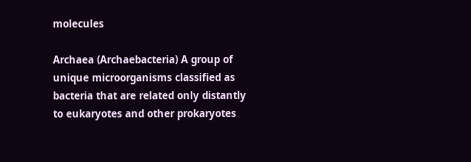molecules

Archaea (Archaebacteria) A group of unique microorganisms classified as bacteria that are related only distantly to eukaryotes and other prokaryotes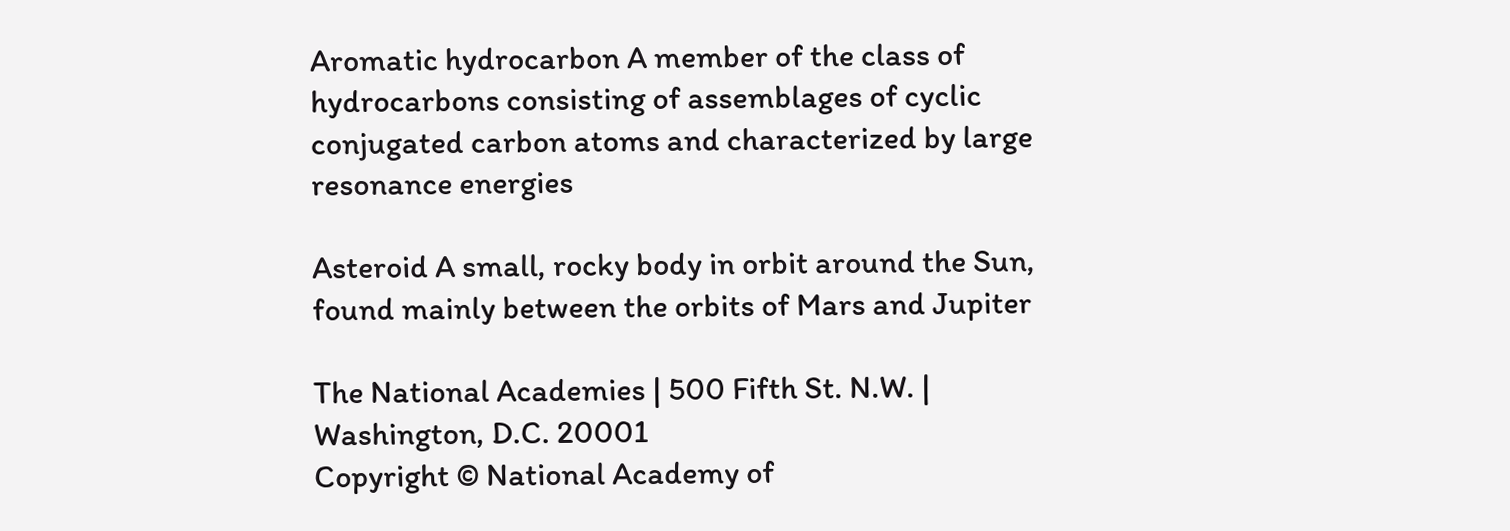Aromatic hydrocarbon A member of the class of hydrocarbons consisting of assemblages of cyclic conjugated carbon atoms and characterized by large resonance energies

Asteroid A small, rocky body in orbit around the Sun, found mainly between the orbits of Mars and Jupiter

The National Academies | 500 Fifth St. N.W. | Washington, D.C. 20001
Copyright © National Academy of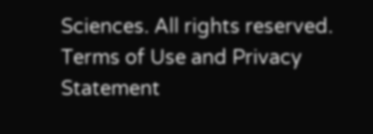Sciences. All rights reserved.
Terms of Use and Privacy Statement